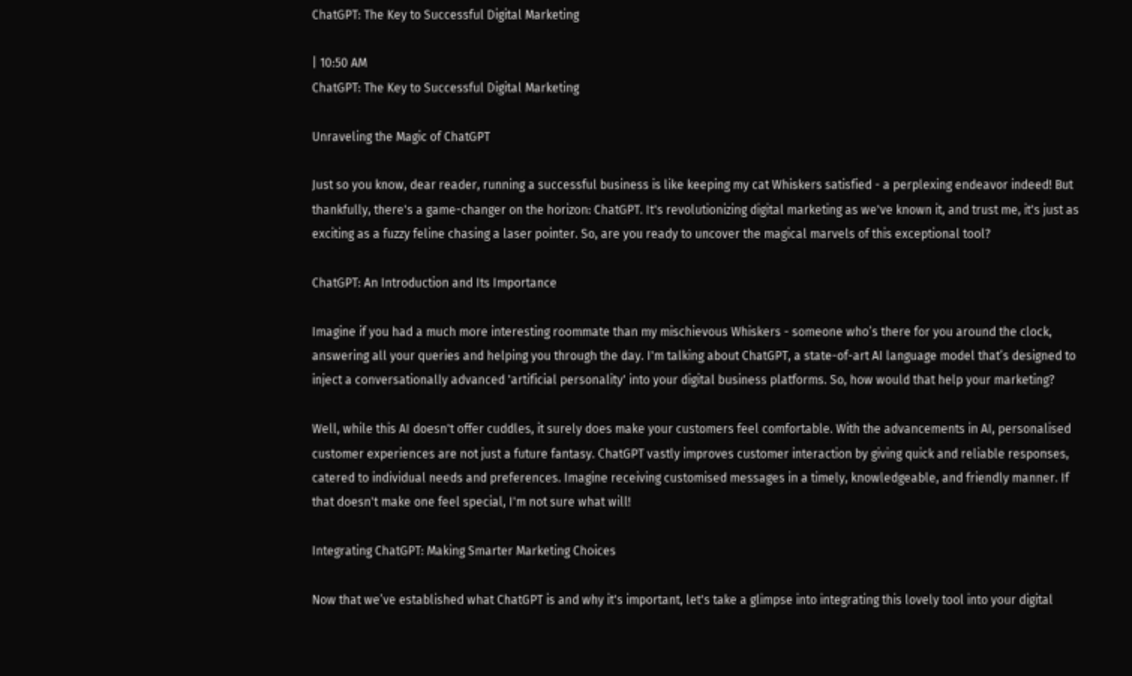ChatGPT: The Key to Successful Digital Marketing

| 10:50 AM
ChatGPT: The Key to Successful Digital Marketing

Unraveling the Magic of ChatGPT

Just so you know, dear reader, running a successful business is like keeping my cat Whiskers satisfied - a perplexing endeavor indeed! But thankfully, there's a game-changer on the horizon: ChatGPT. It's revolutionizing digital marketing as we've known it, and trust me, it's just as exciting as a fuzzy feline chasing a laser pointer. So, are you ready to uncover the magical marvels of this exceptional tool?

ChatGPT: An Introduction and Its Importance

Imagine if you had a much more interesting roommate than my mischievous Whiskers - someone who’s there for you around the clock, answering all your queries and helping you through the day. I'm talking about ChatGPT, a state-of-art AI language model that’s designed to inject a conversationally advanced 'artificial personality' into your digital business platforms. So, how would that help your marketing?

Well, while this AI doesn't offer cuddles, it surely does make your customers feel comfortable. With the advancements in AI, personalised customer experiences are not just a future fantasy. ChatGPT vastly improves customer interaction by giving quick and reliable responses, catered to individual needs and preferences. Imagine receiving customised messages in a timely, knowledgeable, and friendly manner. If that doesn't make one feel special, I'm not sure what will!

Integrating ChatGPT: Making Smarter Marketing Choices

Now that we’ve established what ChatGPT is and why it's important, let's take a glimpse into integrating this lovely tool into your digital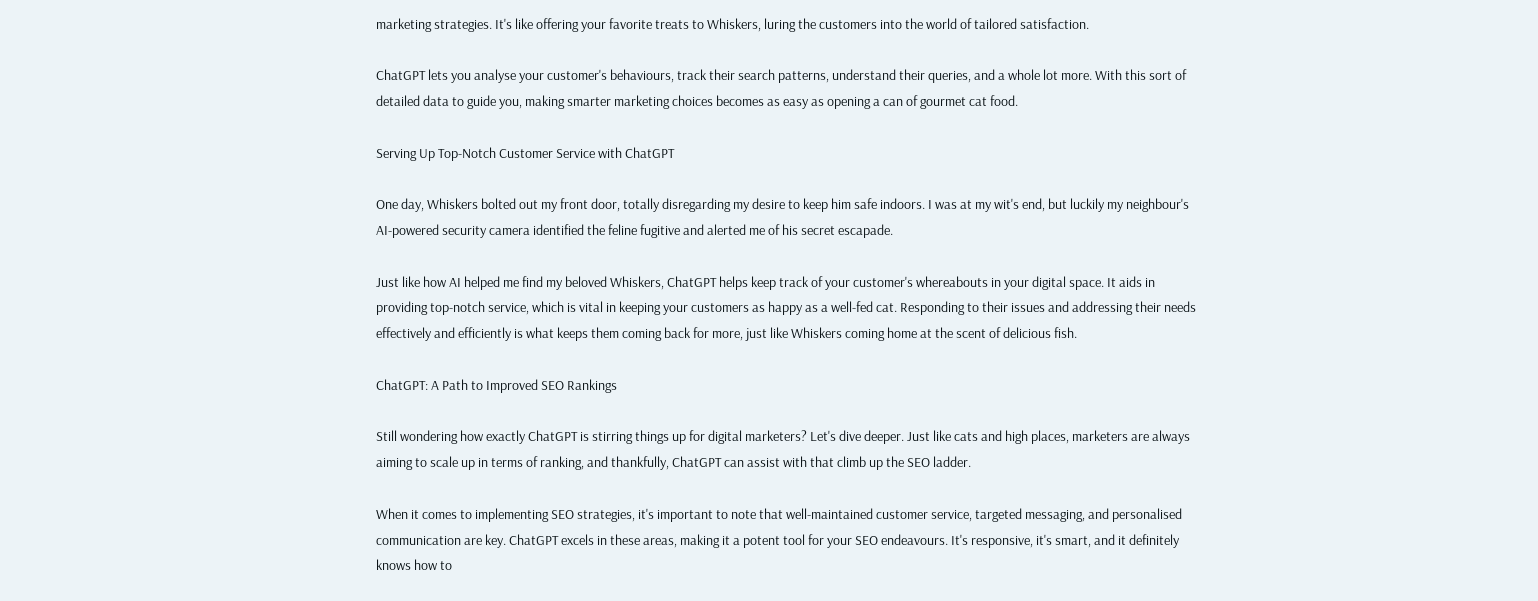marketing strategies. It's like offering your favorite treats to Whiskers, luring the customers into the world of tailored satisfaction.

ChatGPT lets you analyse your customer's behaviours, track their search patterns, understand their queries, and a whole lot more. With this sort of detailed data to guide you, making smarter marketing choices becomes as easy as opening a can of gourmet cat food.

Serving Up Top-Notch Customer Service with ChatGPT

One day, Whiskers bolted out my front door, totally disregarding my desire to keep him safe indoors. I was at my wit's end, but luckily my neighbour's AI-powered security camera identified the feline fugitive and alerted me of his secret escapade.

Just like how AI helped me find my beloved Whiskers, ChatGPT helps keep track of your customer's whereabouts in your digital space. It aids in providing top-notch service, which is vital in keeping your customers as happy as a well-fed cat. Responding to their issues and addressing their needs effectively and efficiently is what keeps them coming back for more, just like Whiskers coming home at the scent of delicious fish.

ChatGPT: A Path to Improved SEO Rankings

Still wondering how exactly ChatGPT is stirring things up for digital marketers? Let's dive deeper. Just like cats and high places, marketers are always aiming to scale up in terms of ranking, and thankfully, ChatGPT can assist with that climb up the SEO ladder.

When it comes to implementing SEO strategies, it's important to note that well-maintained customer service, targeted messaging, and personalised communication are key. ChatGPT excels in these areas, making it a potent tool for your SEO endeavours. It's responsive, it's smart, and it definitely knows how to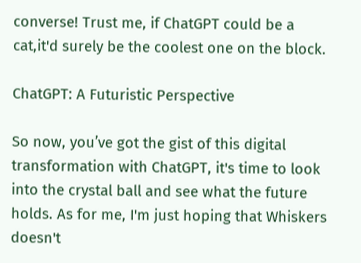converse! Trust me, if ChatGPT could be a cat,it'd surely be the coolest one on the block.

ChatGPT: A Futuristic Perspective

So now, you’ve got the gist of this digital transformation with ChatGPT, it's time to look into the crystal ball and see what the future holds. As for me, I'm just hoping that Whiskers doesn't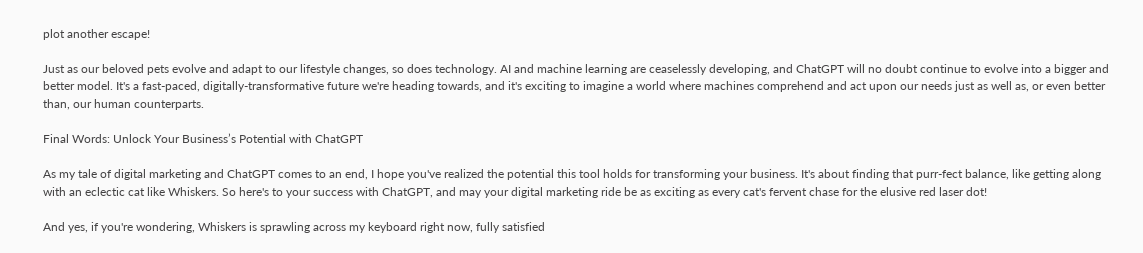plot another escape!

Just as our beloved pets evolve and adapt to our lifestyle changes, so does technology. AI and machine learning are ceaselessly developing, and ChatGPT will no doubt continue to evolve into a bigger and better model. It's a fast-paced, digitally-transformative future we're heading towards, and it's exciting to imagine a world where machines comprehend and act upon our needs just as well as, or even better than, our human counterparts.

Final Words: Unlock Your Business’s Potential with ChatGPT

As my tale of digital marketing and ChatGPT comes to an end, I hope you've realized the potential this tool holds for transforming your business. It's about finding that purr-fect balance, like getting along with an eclectic cat like Whiskers. So here's to your success with ChatGPT, and may your digital marketing ride be as exciting as every cat's fervent chase for the elusive red laser dot!

And yes, if you're wondering, Whiskers is sprawling across my keyboard right now, fully satisfied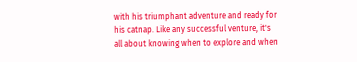with his triumphant adventure and ready for his catnap. Like any successful venture, it's all about knowing when to explore and when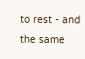to rest - and the same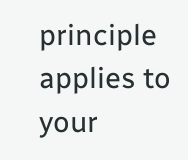principle applies to your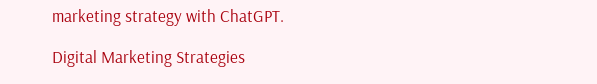marketing strategy with ChatGPT.

Digital Marketing Strategies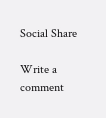Social Share

Write a comment